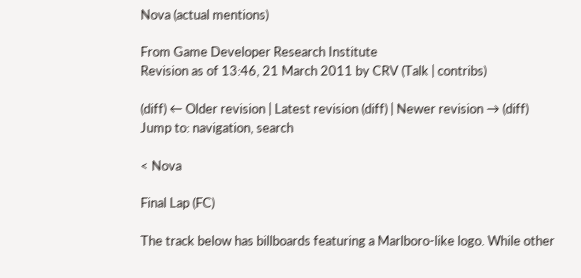Nova (actual mentions)

From Game Developer Research Institute
Revision as of 13:46, 21 March 2011 by CRV (Talk | contribs)

(diff) ← Older revision | Latest revision (diff) | Newer revision → (diff)
Jump to: navigation, search

< Nova

Final Lap (FC)

The track below has billboards featuring a Marlboro-like logo. While other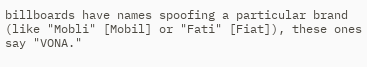billboards have names spoofing a particular brand (like "Mobli" [Mobil] or "Fati" [Fiat]), these ones say "VONA."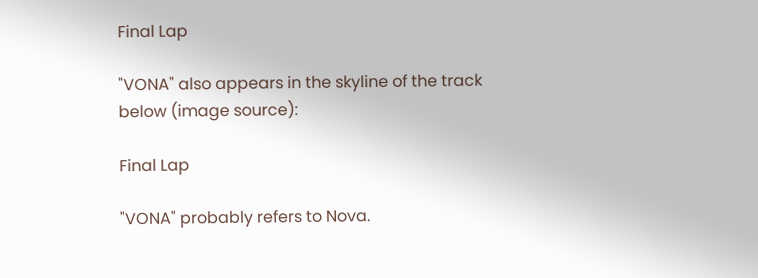Final Lap

"VONA" also appears in the skyline of the track below (image source):

Final Lap

"VONA" probably refers to Nova.